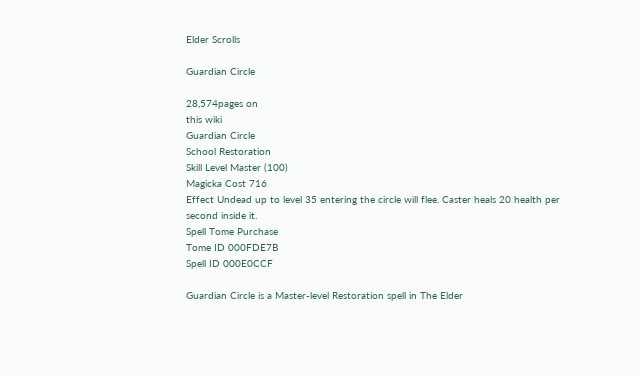Elder Scrolls

Guardian Circle

28,574pages on
this wiki
Guardian Circle
School Restoration
Skill Level Master (100)
Magicka Cost 716
Effect Undead up to level 35 entering the circle will flee. Caster heals 20 health per second inside it.
Spell Tome Purchase
Tome ID 000FDE7B
Spell ID 000E0CCF

Guardian Circle is a Master-level Restoration spell in The Elder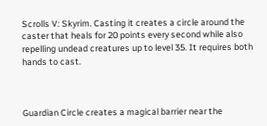Scrolls V: Skyrim. Casting it creates a circle around the caster that heals for 20 points every second while also repelling undead creatures up to level 35. It requires both hands to cast.



Guardian Circle creates a magical barrier near the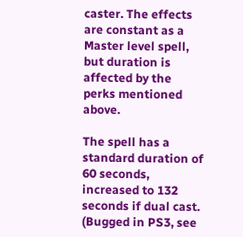caster. The effects are constant as a Master level spell, but duration is affected by the perks mentioned above.

The spell has a standard duration of 60 seconds, increased to 132 seconds if dual cast. (Bugged in PS3, see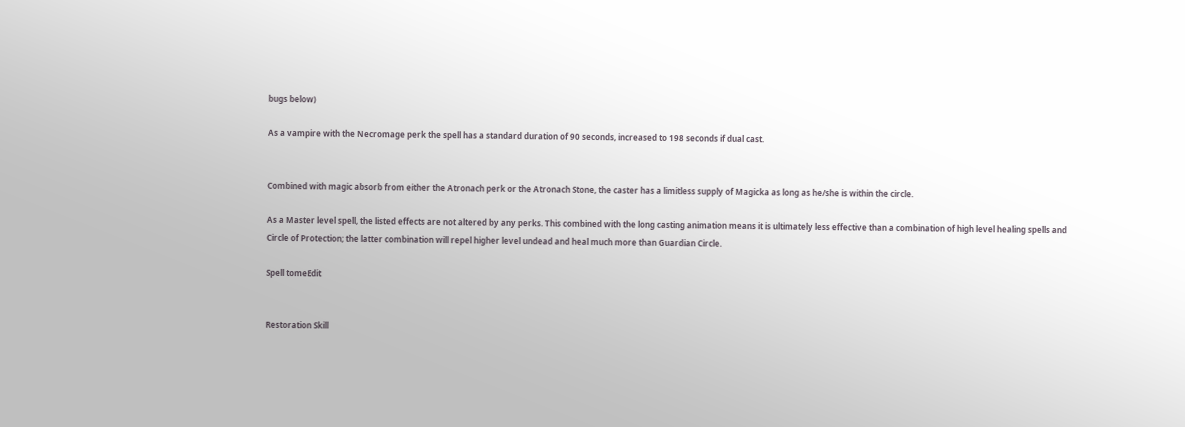bugs below)

As a vampire with the Necromage perk the spell has a standard duration of 90 seconds, increased to 198 seconds if dual cast.


Combined with magic absorb from either the Atronach perk or the Atronach Stone, the caster has a limitless supply of Magicka as long as he/she is within the circle.

As a Master level spell, the listed effects are not altered by any perks. This combined with the long casting animation means it is ultimately less effective than a combination of high level healing spells and Circle of Protection; the latter combination will repel higher level undead and heal much more than Guardian Circle.

Spell tomeEdit


Restoration Skill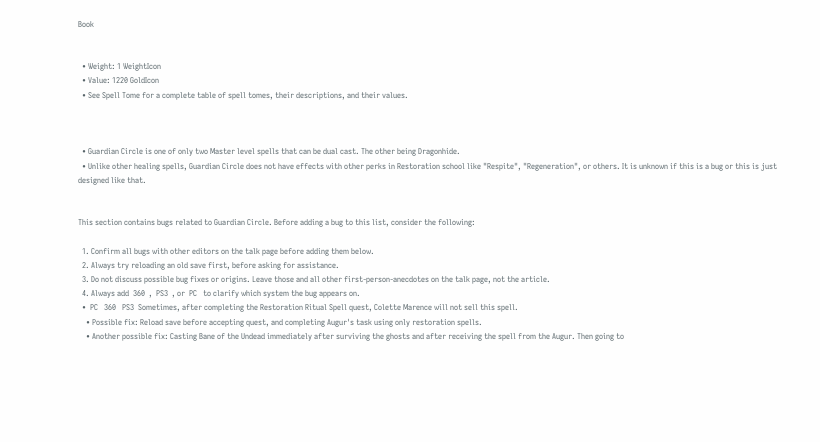Book


  • Weight: 1 WeightIcon
  • Value: 1220 GoldIcon
  • See Spell Tome for a complete table of spell tomes, their descriptions, and their values.



  • Guardian Circle is one of only two Master level spells that can be dual cast. The other being Dragonhide.
  • Unlike other healing spells, Guardian Circle does not have effects with other perks in Restoration school like "Respite", "Regeneration", or others. It is unknown if this is a bug or this is just designed like that.


This section contains bugs related to Guardian Circle. Before adding a bug to this list, consider the following:

  1. Confirm all bugs with other editors on the talk page before adding them below.
  2. Always try reloading an old save first, before asking for assistance.
  3. Do not discuss possible bug fixes or origins. Leave those and all other first-person-anecdotes on the talk page, not the article.
  4. Always add  360  ,  PS3  , or  PC   to clarify which system the bug appears on.
  •  PC   360   PS3  Sometimes, after completing the Restoration Ritual Spell quest, Colette Marence will not sell this spell.
    • Possible fix: Reload save before accepting quest, and completing Augur's task using only restoration spells.
    • Another possible fix: Casting Bane of the Undead immediately after surviving the ghosts and after receiving the spell from the Augur. Then going to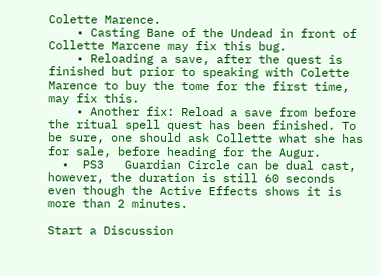Colette Marence.
    • Casting Bane of the Undead in front of Collette Marcene may fix this bug.
    • Reloading a save, after the quest is finished but prior to speaking with Colette Marence to buy the tome for the first time, may fix this.
    • Another fix: Reload a save from before the ritual spell quest has been finished. To be sure, one should ask Collette what she has for sale, before heading for the Augur.
  •  PS3   Guardian Circle can be dual cast, however, the duration is still 60 seconds even though the Active Effects shows it is more than 2 minutes.

Start a Discussion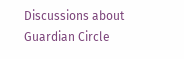Discussions about Guardian Circle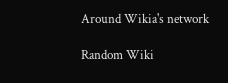Around Wikia's network

Random Wiki